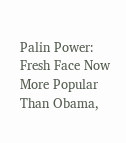Palin Power: Fresh Face Now More Popular Than Obama,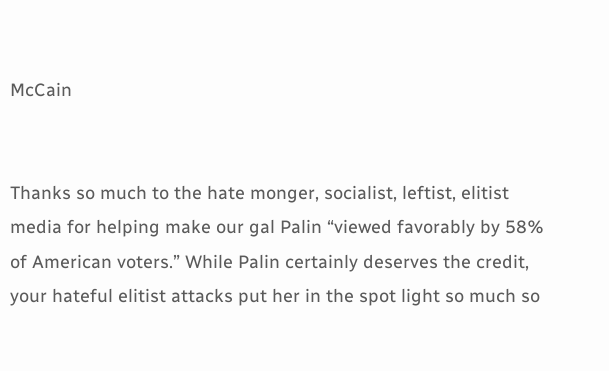McCain


Thanks so much to the hate monger, socialist, leftist, elitist media for helping make our gal Palin “viewed favorably by 58% of American voters.” While Palin certainly deserves the credit, your hateful elitist attacks put her in the spot light so much so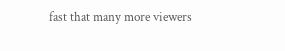fast that many more viewers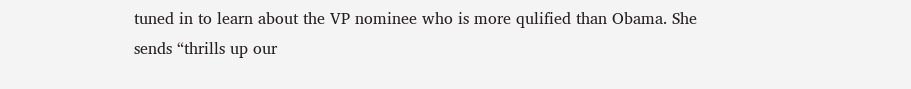tuned in to learn about the VP nominee who is more qulified than Obama. She sends “thrills up our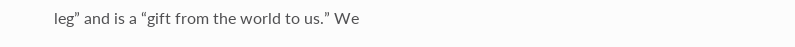leg” and is a “gift from the world to us.” We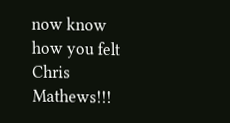now know how you felt Chris Mathews!!!